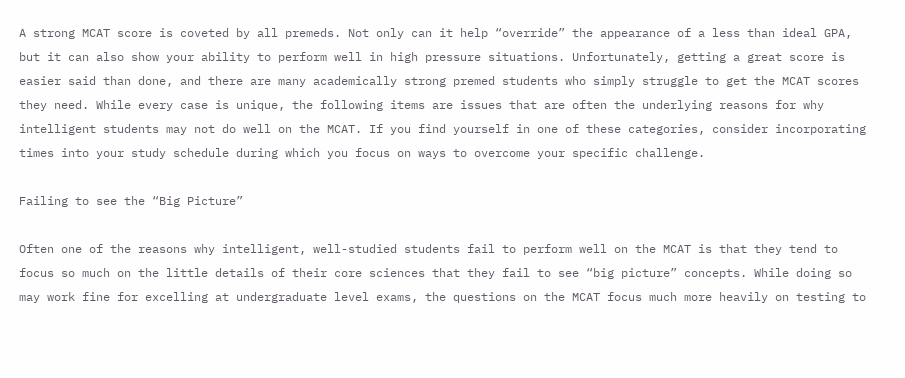A strong MCAT score is coveted by all premeds. Not only can it help “override” the appearance of a less than ideal GPA, but it can also show your ability to perform well in high pressure situations. Unfortunately, getting a great score is easier said than done, and there are many academically strong premed students who simply struggle to get the MCAT scores they need. While every case is unique, the following items are issues that are often the underlying reasons for why intelligent students may not do well on the MCAT. If you find yourself in one of these categories, consider incorporating times into your study schedule during which you focus on ways to overcome your specific challenge.

Failing to see the “Big Picture”

Often one of the reasons why intelligent, well-studied students fail to perform well on the MCAT is that they tend to focus so much on the little details of their core sciences that they fail to see “big picture” concepts. While doing so may work fine for excelling at undergraduate level exams, the questions on the MCAT focus much more heavily on testing to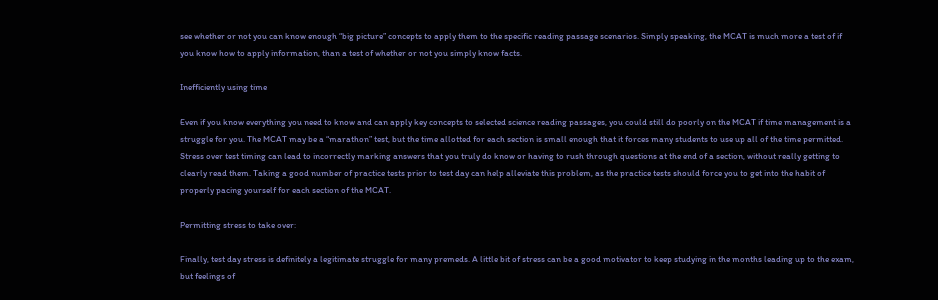see whether or not you can know enough “big picture” concepts to apply them to the specific reading passage scenarios. Simply speaking, the MCAT is much more a test of if you know how to apply information, than a test of whether or not you simply know facts.

Inefficiently using time

Even if you know everything you need to know and can apply key concepts to selected science reading passages, you could still do poorly on the MCAT if time management is a struggle for you. The MCAT may be a “marathon” test, but the time allotted for each section is small enough that it forces many students to use up all of the time permitted. Stress over test timing can lead to incorrectly marking answers that you truly do know or having to rush through questions at the end of a section, without really getting to clearly read them. Taking a good number of practice tests prior to test day can help alleviate this problem, as the practice tests should force you to get into the habit of properly pacing yourself for each section of the MCAT.

Permitting stress to take over:

Finally, test day stress is definitely a legitimate struggle for many premeds. A little bit of stress can be a good motivator to keep studying in the months leading up to the exam, but feelings of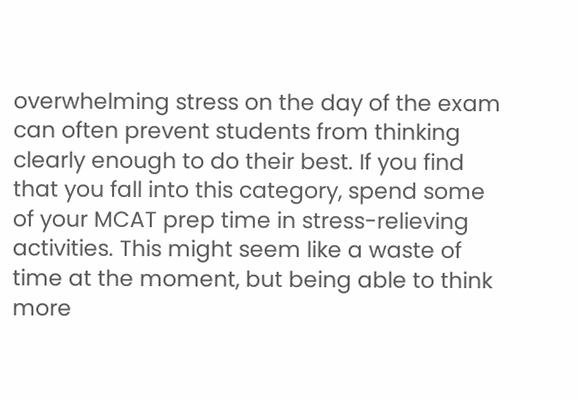overwhelming stress on the day of the exam can often prevent students from thinking clearly enough to do their best. If you find that you fall into this category, spend some of your MCAT prep time in stress-relieving activities. This might seem like a waste of time at the moment, but being able to think more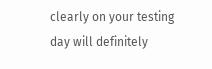clearly on your testing day will definitely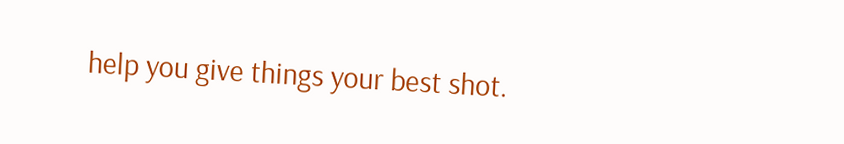help you give things your best shot.